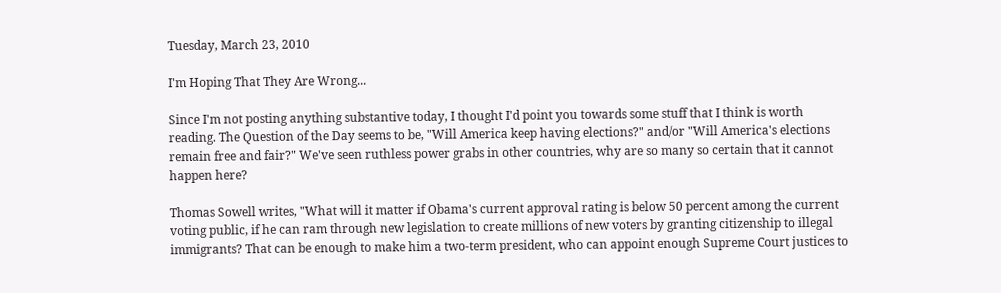Tuesday, March 23, 2010

I'm Hoping That They Are Wrong...

Since I'm not posting anything substantive today, I thought I'd point you towards some stuff that I think is worth reading. The Question of the Day seems to be, "Will America keep having elections?" and/or "Will America's elections remain free and fair?" We've seen ruthless power grabs in other countries, why are so many so certain that it cannot happen here?

Thomas Sowell writes, "What will it matter if Obama's current approval rating is below 50 percent among the current voting public, if he can ram through new legislation to create millions of new voters by granting citizenship to illegal immigrants? That can be enough to make him a two-term president, who can appoint enough Supreme Court justices to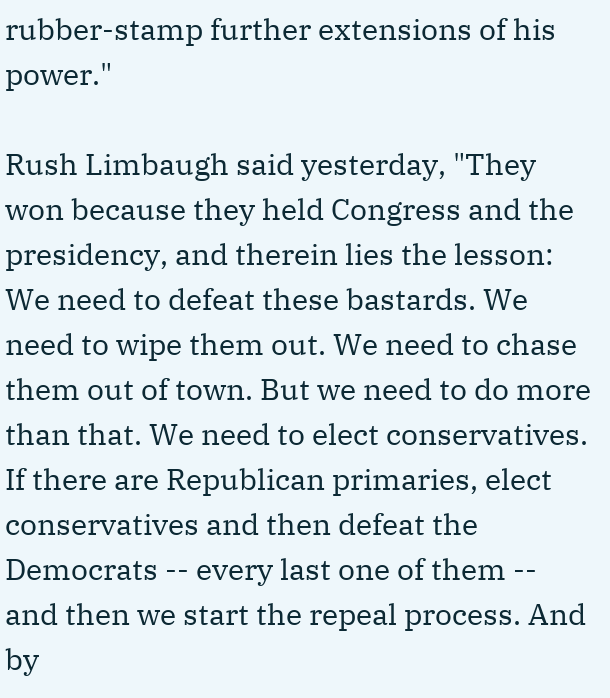rubber-stamp further extensions of his power."

Rush Limbaugh said yesterday, "They won because they held Congress and the presidency, and therein lies the lesson: We need to defeat these bastards. We need to wipe them out. We need to chase them out of town. But we need to do more than that. We need to elect conservatives. If there are Republican primaries, elect conservatives and then defeat the Democrats -- every last one of them -- and then we start the repeal process. And by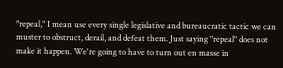"repeal," I mean use every single legislative and bureaucratic tactic we can muster to obstruct, derail, and defeat them. Just saying "repeal" does not make it happen. We're going to have to turn out en masse in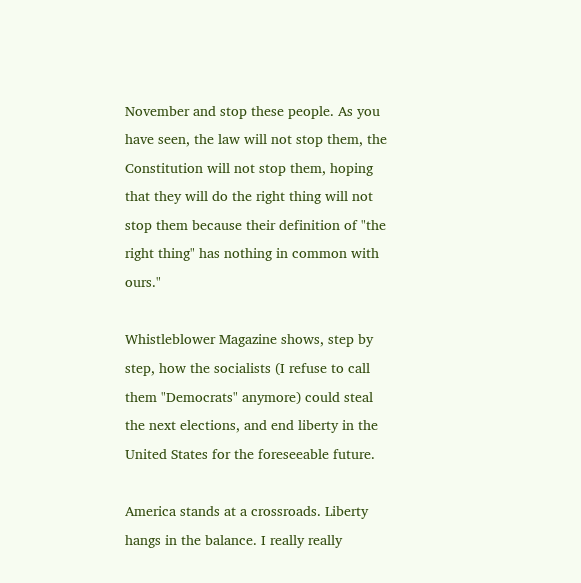November and stop these people. As you have seen, the law will not stop them, the Constitution will not stop them, hoping that they will do the right thing will not stop them because their definition of "the right thing" has nothing in common with ours."

Whistleblower Magazine shows, step by step, how the socialists (I refuse to call them "Democrats" anymore) could steal the next elections, and end liberty in the United States for the foreseeable future.

America stands at a crossroads. Liberty hangs in the balance. I really really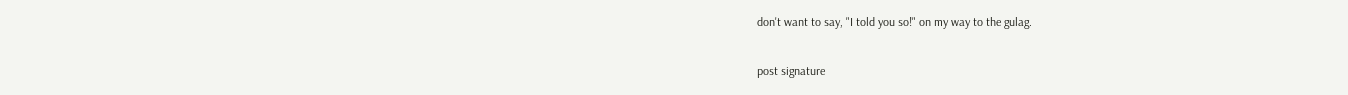don't want to say, "I told you so!" on my way to the gulag.

post signature